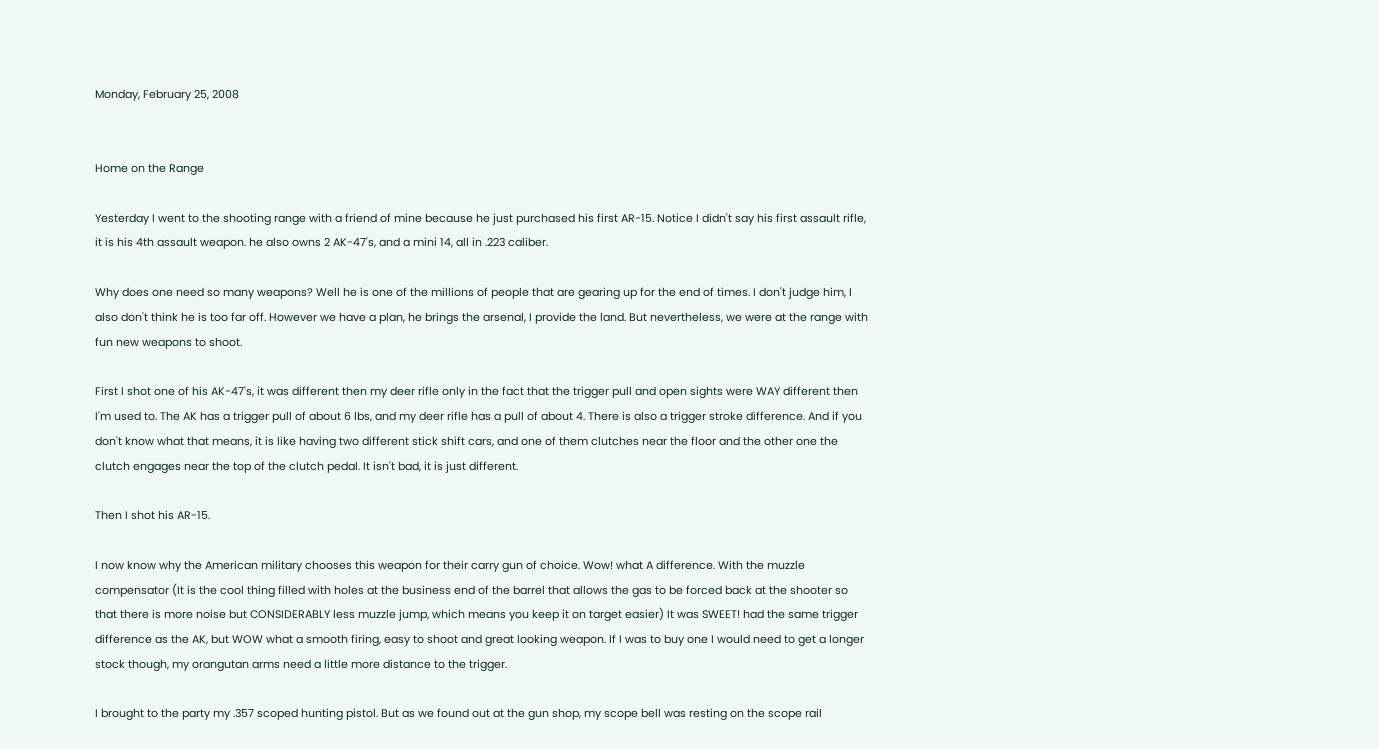Monday, February 25, 2008


Home on the Range

Yesterday I went to the shooting range with a friend of mine because he just purchased his first AR-15. Notice I didn't say his first assault rifle, it is his 4th assault weapon. he also owns 2 AK-47's, and a mini 14, all in .223 caliber.

Why does one need so many weapons? Well he is one of the millions of people that are gearing up for the end of times. I don't judge him, I also don't think he is too far off. However we have a plan, he brings the arsenal, I provide the land. But nevertheless, we were at the range with fun new weapons to shoot.

First I shot one of his AK-47's, it was different then my deer rifle only in the fact that the trigger pull and open sights were WAY different then I'm used to. The AK has a trigger pull of about 6 lbs, and my deer rifle has a pull of about 4. There is also a trigger stroke difference. And if you don't know what that means, it is like having two different stick shift cars, and one of them clutches near the floor and the other one the clutch engages near the top of the clutch pedal. It isn't bad, it is just different.

Then I shot his AR-15.

I now know why the American military chooses this weapon for their carry gun of choice. Wow! what A difference. With the muzzle compensator (It is the cool thing filled with holes at the business end of the barrel that allows the gas to be forced back at the shooter so that there is more noise but CONSIDERABLY less muzzle jump, which means you keep it on target easier) It was SWEET! had the same trigger difference as the AK, but WOW what a smooth firing, easy to shoot and great looking weapon. If I was to buy one I would need to get a longer stock though, my orangutan arms need a little more distance to the trigger.

I brought to the party my .357 scoped hunting pistol. But as we found out at the gun shop, my scope bell was resting on the scope rail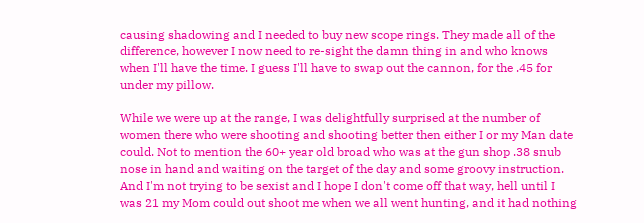causing shadowing and I needed to buy new scope rings. They made all of the difference, however I now need to re-sight the damn thing in and who knows when I'll have the time. I guess I'll have to swap out the cannon, for the .45 for under my pillow.

While we were up at the range, I was delightfully surprised at the number of women there who were shooting and shooting better then either I or my Man date could. Not to mention the 60+ year old broad who was at the gun shop .38 snub nose in hand and waiting on the target of the day and some groovy instruction. And I'm not trying to be sexist and I hope I don't come off that way, hell until I was 21 my Mom could out shoot me when we all went hunting, and it had nothing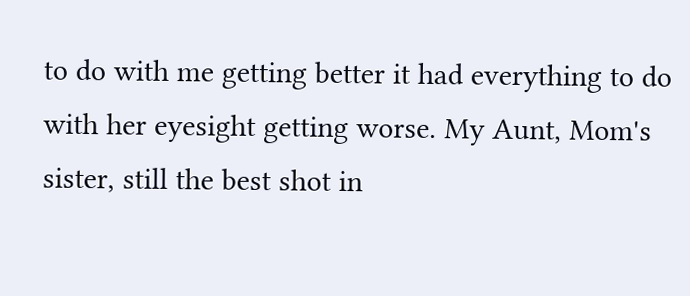to do with me getting better it had everything to do with her eyesight getting worse. My Aunt, Mom's sister, still the best shot in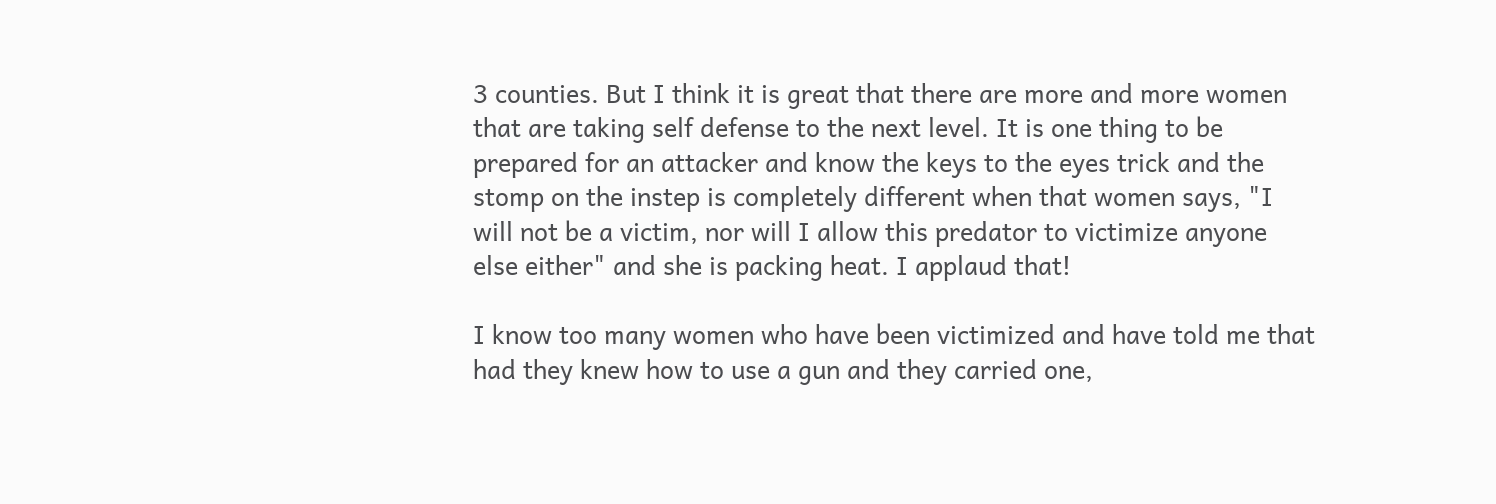3 counties. But I think it is great that there are more and more women that are taking self defense to the next level. It is one thing to be prepared for an attacker and know the keys to the eyes trick and the stomp on the instep is completely different when that women says, "I will not be a victim, nor will I allow this predator to victimize anyone else either" and she is packing heat. I applaud that!

I know too many women who have been victimized and have told me that had they knew how to use a gun and they carried one,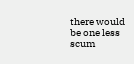there would be one less scum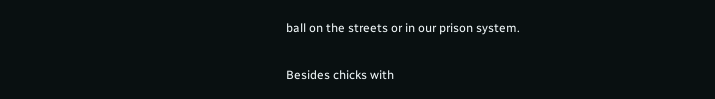ball on the streets or in our prison system.

Besides chicks with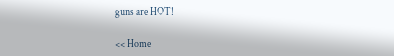guns are HOT!

<< Home